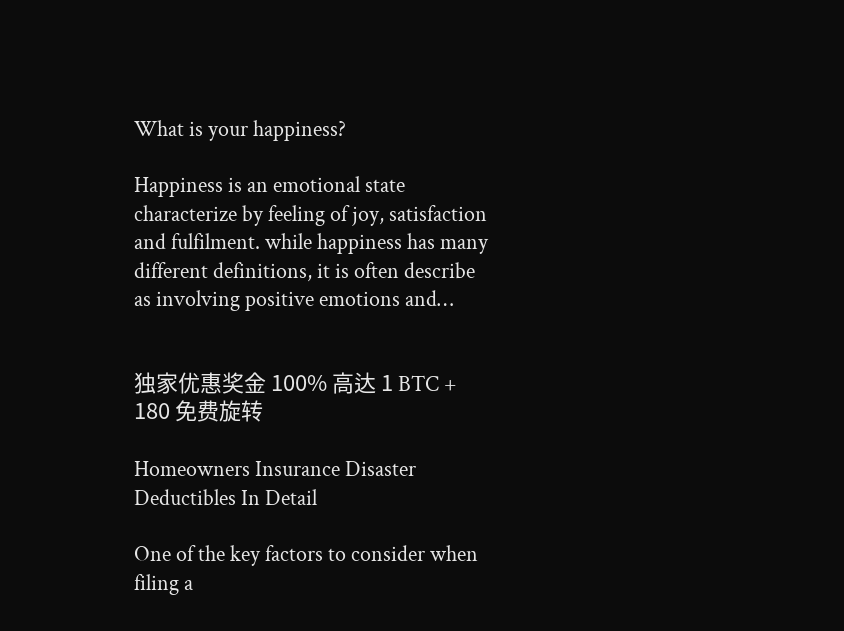What is your happiness?

Happiness is an emotional state characterize by feeling of joy, satisfaction and fulfilment. while happiness has many different definitions, it is often describe as involving positive emotions and…


独家优惠奖金 100% 高达 1 BTC + 180 免费旋转

Homeowners Insurance Disaster Deductibles In Detail

One of the key factors to consider when filing a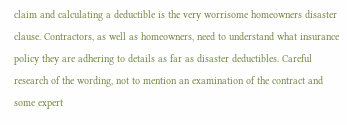claim and calculating a deductible is the very worrisome homeowners disaster clause. Contractors, as well as homeowners, need to understand what insurance policy they are adhering to details as far as disaster deductibles. Careful research of the wording, not to mention an examination of the contract and some expert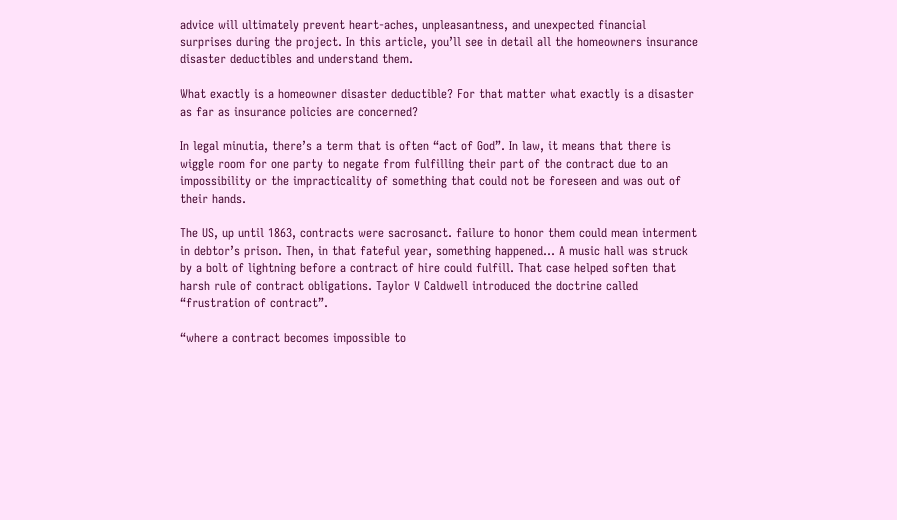advice will ultimately prevent heart-aches, unpleasantness, and unexpected financial surprises during the project. In this article, you’ll see in detail all the homeowners insurance disaster deductibles and understand them.

What exactly is a homeowner disaster deductible? For that matter what exactly is a disaster as far as insurance policies are concerned?

In legal minutia, there’s a term that is often “act of God”. In law, it means that there is wiggle room for one party to negate from fulfilling their part of the contract due to an impossibility or the impracticality of something that could not be foreseen and was out of their hands.

The US, up until 1863, contracts were sacrosanct. failure to honor them could mean interment in debtor’s prison. Then, in that fateful year, something happened… A music hall was struck by a bolt of lightning before a contract of hire could fulfill. That case helped soften that harsh rule of contract obligations. Taylor V Caldwell introduced the doctrine called “frustration of contract”.

“where a contract becomes impossible to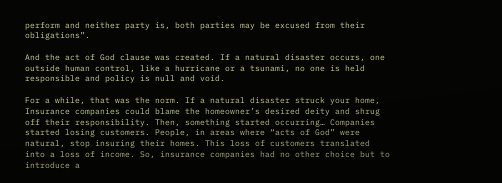perform and neither party is, both parties may be excused from their obligations”.

And the act of God clause was created. If a natural disaster occurs, one outside human control, like a hurricane or a tsunami, no one is held responsible and policy is null and void.

For a while, that was the norm. If a natural disaster struck your home, Insurance companies could blame the homeowner’s desired deity and shrug off their responsibility. Then, something started occurring… Companies started losing customers. People, in areas where “acts of God” were natural, stop insuring their homes. This loss of customers translated into a loss of income. So, insurance companies had no other choice but to introduce a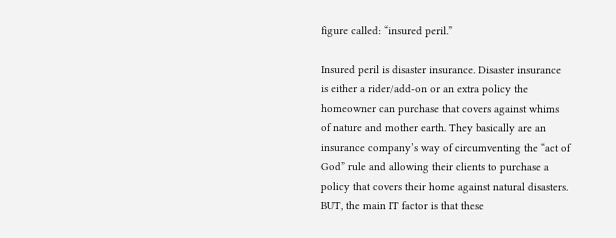figure called: “insured peril.”

Insured peril is disaster insurance. Disaster insurance is either a rider/add-on or an extra policy the homeowner can purchase that covers against whims of nature and mother earth. They basically are an insurance company’s way of circumventing the “act of God” rule and allowing their clients to purchase a policy that covers their home against natural disasters. BUT, the main IT factor is that these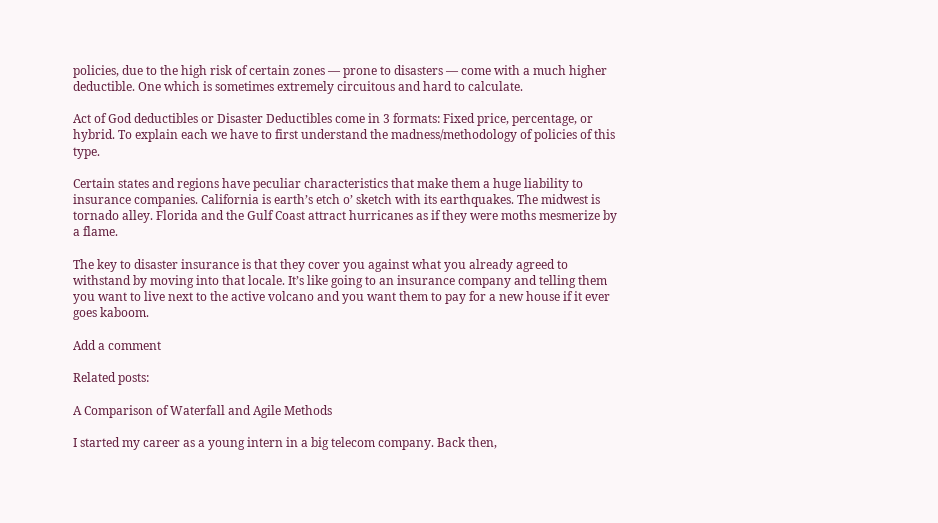policies, due to the high risk of certain zones — prone to disasters — come with a much higher deductible. One which is sometimes extremely circuitous and hard to calculate.

Act of God deductibles or Disaster Deductibles come in 3 formats: Fixed price, percentage, or hybrid. To explain each we have to first understand the madness/methodology of policies of this type.

Certain states and regions have peculiar characteristics that make them a huge liability to insurance companies. California is earth’s etch o’ sketch with its earthquakes. The midwest is tornado alley. Florida and the Gulf Coast attract hurricanes as if they were moths mesmerize by a flame.

The key to disaster insurance is that they cover you against what you already agreed to withstand by moving into that locale. It’s like going to an insurance company and telling them you want to live next to the active volcano and you want them to pay for a new house if it ever goes kaboom.

Add a comment

Related posts:

A Comparison of Waterfall and Agile Methods

I started my career as a young intern in a big telecom company. Back then,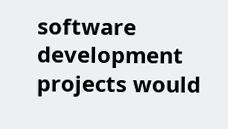software development projects would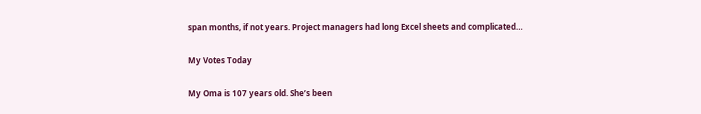span months, if not years. Project managers had long Excel sheets and complicated…

My Votes Today

My Oma is 107 years old. She’s been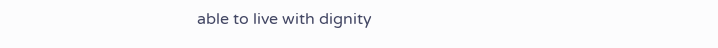able to live with dignity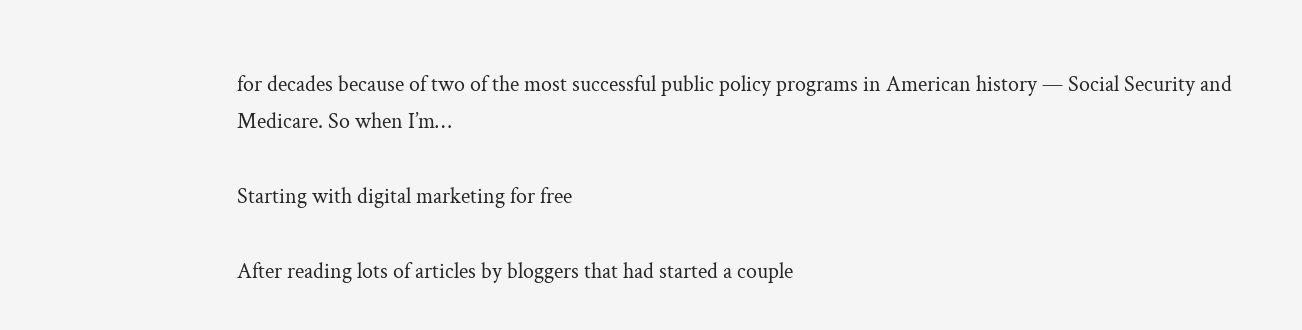for decades because of two of the most successful public policy programs in American history — Social Security and Medicare. So when I’m…

Starting with digital marketing for free

After reading lots of articles by bloggers that had started a couple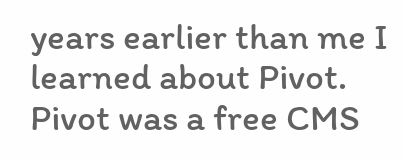years earlier than me I learned about Pivot. Pivot was a free CMS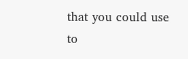that you could use to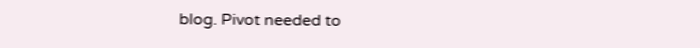blog. Pivot needed to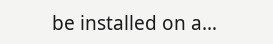be installed on a…